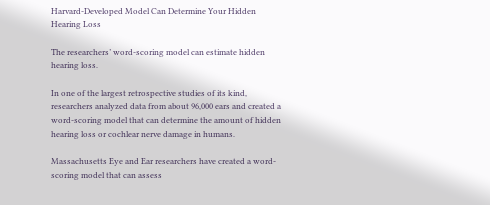Harvard-Developed Model Can Determine Your Hidden Hearing Loss

The researchers’ word-scoring model can estimate hidden hearing loss.

In one of the largest retrospective studies of its kind, researchers analyzed data from about 96,000 ears and created a word-scoring model that can determine the amount of hidden hearing loss or cochlear nerve damage in humans.

Massachusetts Eye and Ear researchers have created a word-scoring model that can assess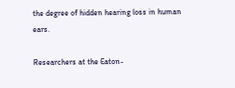the degree of hidden hearing loss in human ears.

Researchers at the Eaton-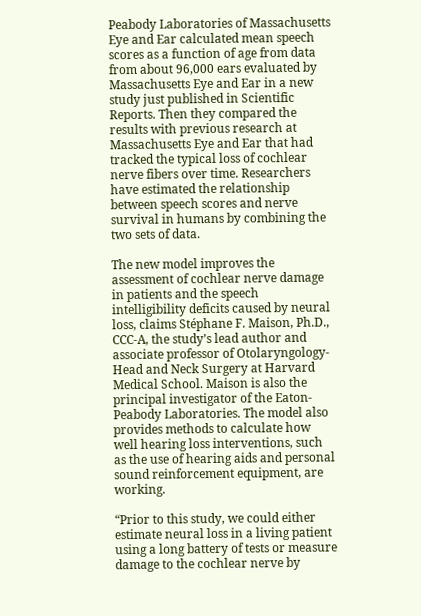Peabody Laboratories of Massachusetts Eye and Ear calculated mean speech scores as a function of age from data from about 96,000 ears evaluated by Massachusetts Eye and Ear in a new study just published in Scientific Reports. Then they compared the results with previous research at Massachusetts Eye and Ear that had tracked the typical loss of cochlear nerve fibers over time. Researchers have estimated the relationship between speech scores and nerve survival in humans by combining the two sets of data.

The new model improves the assessment of cochlear nerve damage in patients and the speech intelligibility deficits caused by neural loss, claims Stéphane F. Maison, Ph.D., CCC-A, the study’s lead author and associate professor of Otolaryngology-Head and Neck Surgery at Harvard Medical School. Maison is also the principal investigator of the Eaton-Peabody Laboratories. The model also provides methods to calculate how well hearing loss interventions, such as the use of hearing aids and personal sound reinforcement equipment, are working.

“Prior to this study, we could either estimate neural loss in a living patient using a long battery of tests or measure damage to the cochlear nerve by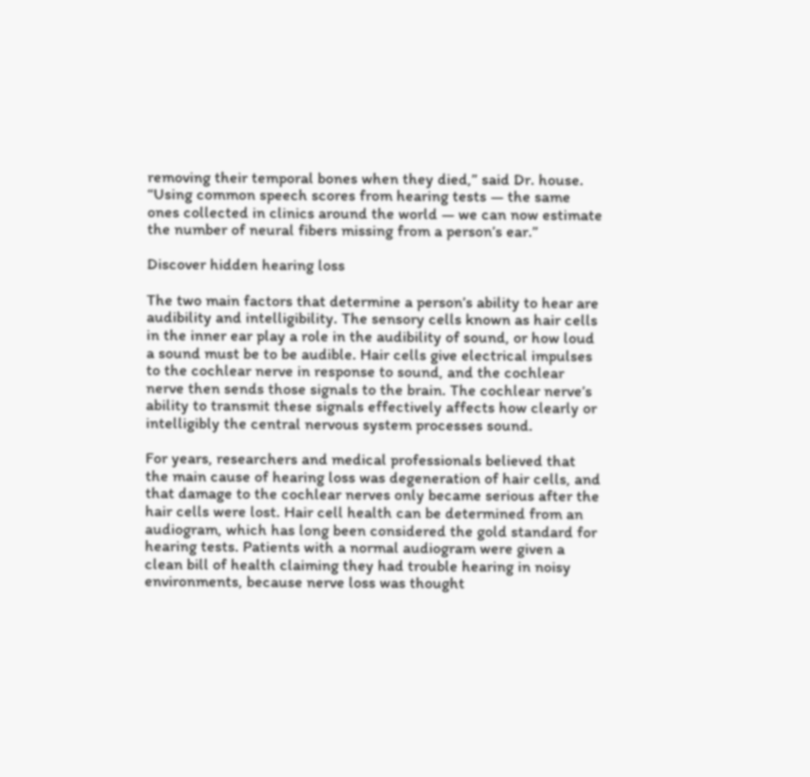removing their temporal bones when they died,” said Dr. house. “Using common speech scores from hearing tests — the same ones collected in clinics around the world — we can now estimate the number of neural fibers missing from a person’s ear.”

Discover hidden hearing loss

The two main factors that determine a person’s ability to hear are audibility and intelligibility. The sensory cells known as hair cells in the inner ear play a role in the audibility of sound, or how loud a sound must be to be audible. Hair cells give electrical impulses to the cochlear nerve in response to sound, and the cochlear nerve then sends those signals to the brain. The cochlear nerve’s ability to transmit these signals effectively affects how clearly or intelligibly the central nervous system processes sound.

For years, researchers and medical professionals believed that the main cause of hearing loss was degeneration of hair cells, and that damage to the cochlear nerves only became serious after the hair cells were lost. Hair cell health can be determined from an audiogram, which has long been considered the gold standard for hearing tests. Patients with a normal audiogram were given a clean bill of health claiming they had trouble hearing in noisy environments, because nerve loss was thought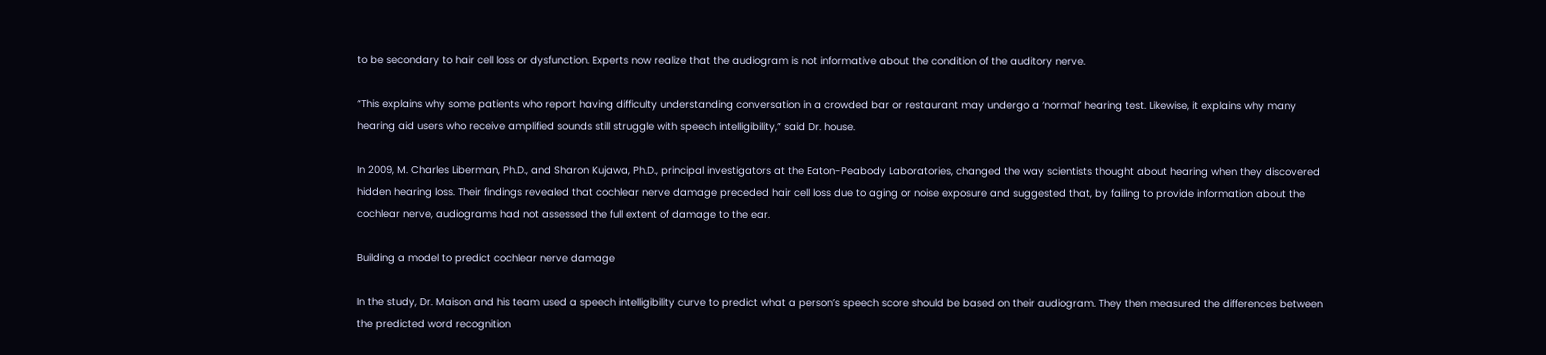to be secondary to hair cell loss or dysfunction. Experts now realize that the audiogram is not informative about the condition of the auditory nerve.

“This explains why some patients who report having difficulty understanding conversation in a crowded bar or restaurant may undergo a ‘normal’ hearing test. Likewise, it explains why many hearing aid users who receive amplified sounds still struggle with speech intelligibility,” said Dr. house.

In 2009, M. Charles Liberman, Ph.D., and Sharon Kujawa, Ph.D., principal investigators at the Eaton-Peabody Laboratories, changed the way scientists thought about hearing when they discovered hidden hearing loss. Their findings revealed that cochlear nerve damage preceded hair cell loss due to aging or noise exposure and suggested that, by failing to provide information about the cochlear nerve, audiograms had not assessed the full extent of damage to the ear.

Building a model to predict cochlear nerve damage

In the study, Dr. Maison and his team used a speech intelligibility curve to predict what a person’s speech score should be based on their audiogram. They then measured the differences between the predicted word recognition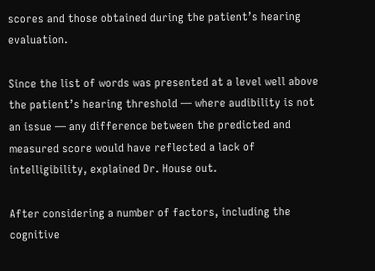scores and those obtained during the patient’s hearing evaluation.

Since the list of words was presented at a level well above the patient’s hearing threshold — where audibility is not an issue — any difference between the predicted and measured score would have reflected a lack of intelligibility, explained Dr. House out.

After considering a number of factors, including the cognitive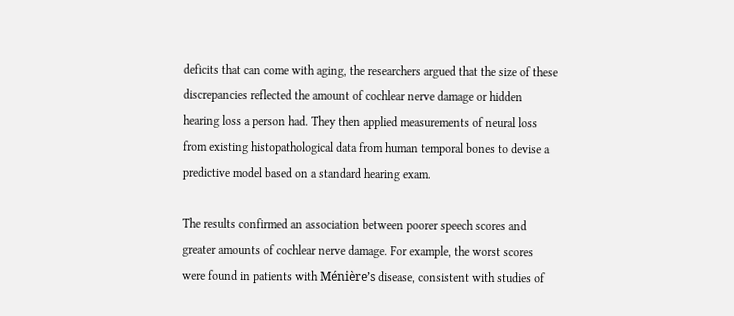deficits that can come with aging, the researchers argued that the size of these discrepancies reflected the amount of cochlear nerve damage or hidden hearing loss a person had. They then applied measurements of neural loss from existing histopathological data from human temporal bones to devise a predictive model based on a standard hearing exam.

The results confirmed an association between poorer speech scores and greater amounts of cochlear nerve damage. For example, the worst scores were found in patients with Ménière’s disease, consistent with studies of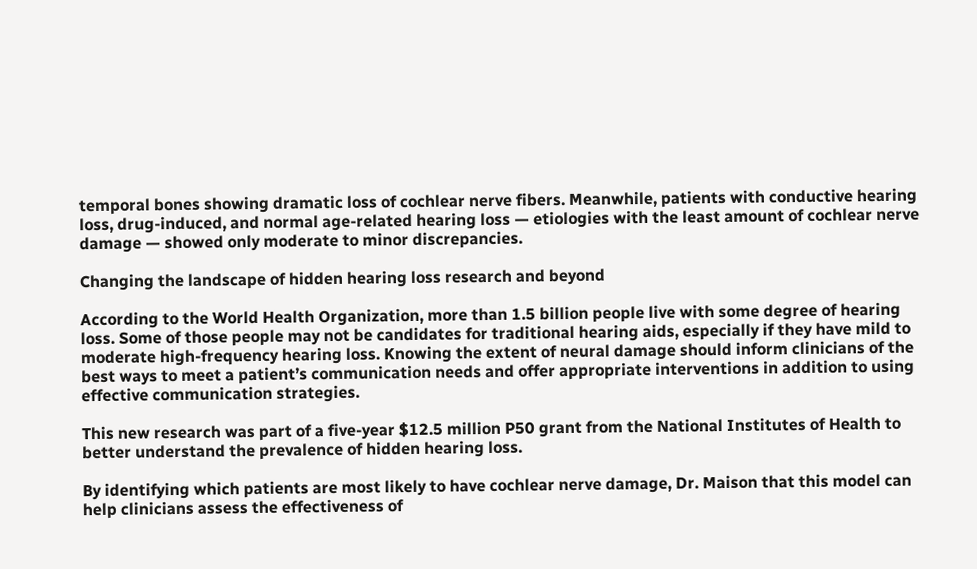temporal bones showing dramatic loss of cochlear nerve fibers. Meanwhile, patients with conductive hearing loss, drug-induced, and normal age-related hearing loss — etiologies with the least amount of cochlear nerve damage — showed only moderate to minor discrepancies.

Changing the landscape of hidden hearing loss research and beyond

According to the World Health Organization, more than 1.5 billion people live with some degree of hearing loss. Some of those people may not be candidates for traditional hearing aids, especially if they have mild to moderate high-frequency hearing loss. Knowing the extent of neural damage should inform clinicians of the best ways to meet a patient’s communication needs and offer appropriate interventions in addition to using effective communication strategies.

This new research was part of a five-year $12.5 million P50 grant from the National Institutes of Health to better understand the prevalence of hidden hearing loss.

By identifying which patients are most likely to have cochlear nerve damage, Dr. Maison that this model can help clinicians assess the effectiveness of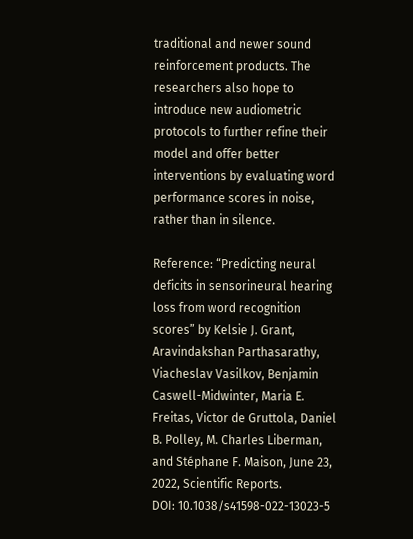traditional and newer sound reinforcement products. The researchers also hope to introduce new audiometric protocols to further refine their model and offer better interventions by evaluating word performance scores in noise, rather than in silence.

Reference: “Predicting neural deficits in sensorineural hearing loss from word recognition scores” by Kelsie J. Grant, Aravindakshan Parthasarathy, Viacheslav Vasilkov, Benjamin Caswell-Midwinter, Maria E. Freitas, Victor de Gruttola, Daniel B. Polley, M. Charles Liberman, and Stéphane F. Maison, June 23, 2022, Scientific Reports.
DOI: 10.1038/s41598-022-13023-5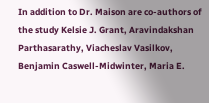In addition to Dr. Maison are co-authors of the study Kelsie J. Grant, Aravindakshan Parthasarathy, Viacheslav Vasilkov, Benjamin Caswell-Midwinter, Maria E.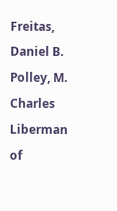Freitas, Daniel B. Polley, M. Charles Liberman of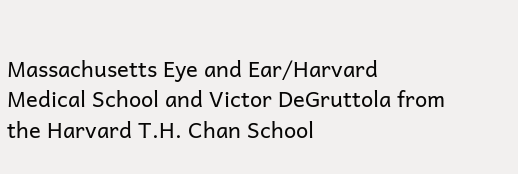Massachusetts Eye and Ear/Harvard Medical School and Victor DeGruttola from the Harvard T.H. Chan School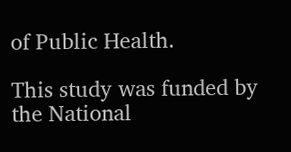of Public Health.

This study was funded by the National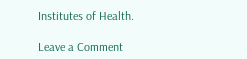Institutes of Health.

Leave a Comment